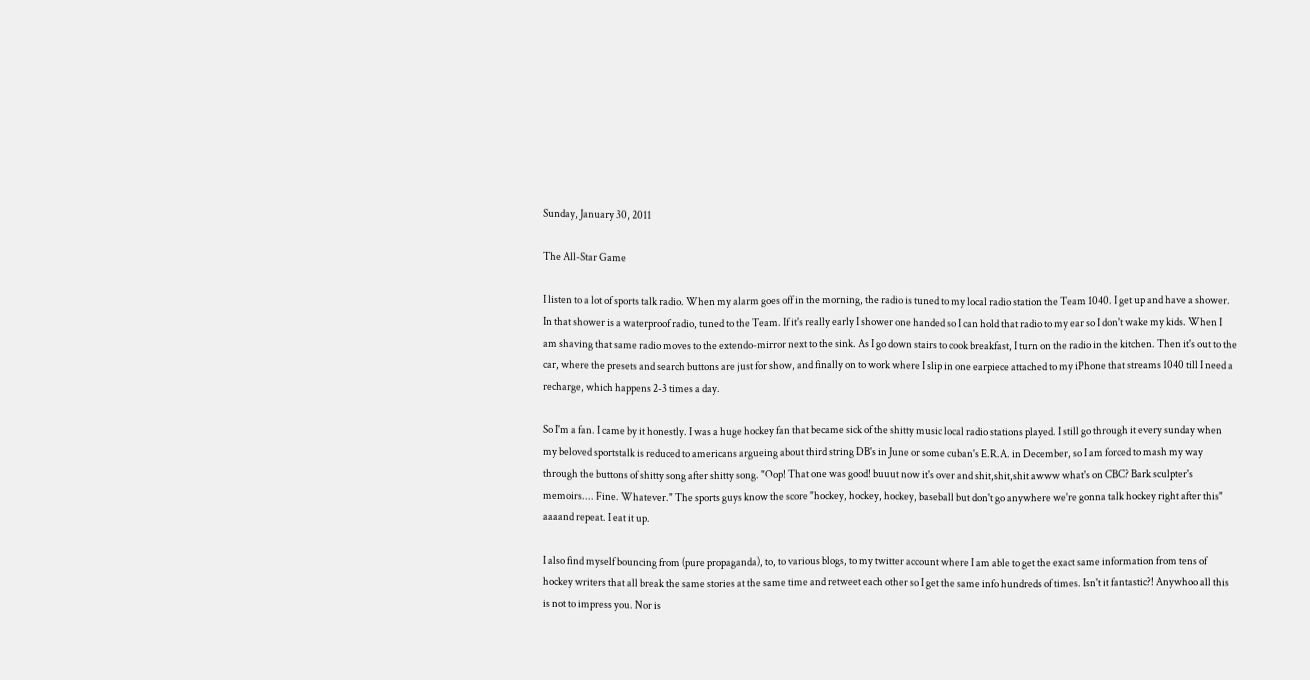Sunday, January 30, 2011

The All-Star Game

I listen to a lot of sports talk radio. When my alarm goes off in the morning, the radio is tuned to my local radio station the Team 1040. I get up and have a shower. In that shower is a waterproof radio, tuned to the Team. If it's really early I shower one handed so I can hold that radio to my ear so I don't wake my kids. When I am shaving that same radio moves to the extendo-mirror next to the sink. As I go down stairs to cook breakfast, I turn on the radio in the kitchen. Then it's out to the car, where the presets and search buttons are just for show, and finally on to work where I slip in one earpiece attached to my iPhone that streams 1040 till I need a recharge, which happens 2-3 times a day.

So I'm a fan. I came by it honestly. I was a huge hockey fan that became sick of the shitty music local radio stations played. I still go through it every sunday when my beloved sportstalk is reduced to americans argueing about third string DB's in June or some cuban's E.R.A. in December, so I am forced to mash my way through the buttons of shitty song after shitty song. "Oop! That one was good! buuut now it's over and shit,shit,shit awww what's on CBC? Bark sculpter's memoirs.... Fine. Whatever." The sports guys know the score "hockey, hockey, hockey, baseball but don't go anywhere we're gonna talk hockey right after this" aaaand repeat. I eat it up.

I also find myself bouncing from (pure propaganda), to, to various blogs, to my twitter account where I am able to get the exact same information from tens of hockey writers that all break the same stories at the same time and retweet each other so I get the same info hundreds of times. Isn't it fantastic?! Anywhoo all this is not to impress you. Nor is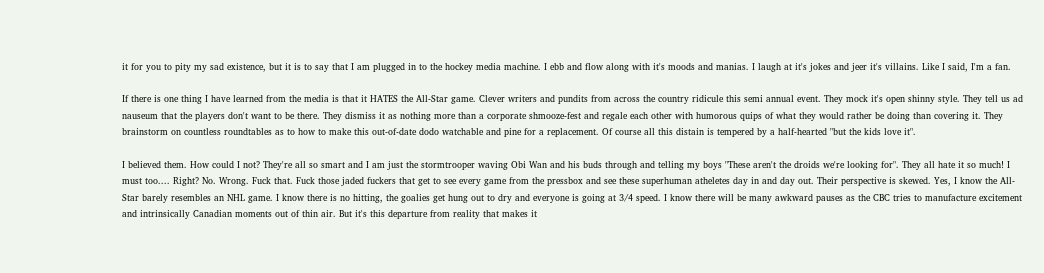it for you to pity my sad existence, but it is to say that I am plugged in to the hockey media machine. I ebb and flow along with it's moods and manias. I laugh at it's jokes and jeer it's villains. Like I said, I'm a fan.

If there is one thing I have learned from the media is that it HATES the All-Star game. Clever writers and pundits from across the country ridicule this semi annual event. They mock it's open shinny style. They tell us ad nauseum that the players don't want to be there. They dismiss it as nothing more than a corporate shmooze-fest and regale each other with humorous quips of what they would rather be doing than covering it. They brainstorm on countless roundtables as to how to make this out-of-date dodo watchable and pine for a replacement. Of course all this distain is tempered by a half-hearted "but the kids love it".

I believed them. How could I not? They're all so smart and I am just the stormtrooper waving Obi Wan and his buds through and telling my boys "These aren't the droids we're looking for". They all hate it so much! I must too.... Right? No. Wrong. Fuck that. Fuck those jaded fuckers that get to see every game from the pressbox and see these superhuman atheletes day in and day out. Their perspective is skewed. Yes, I know the All-Star barely resembles an NHL game. I know there is no hitting, the goalies get hung out to dry and everyone is going at 3/4 speed. I know there will be many awkward pauses as the CBC tries to manufacture excitement and intrinsically Canadian moments out of thin air. But it's this departure from reality that makes it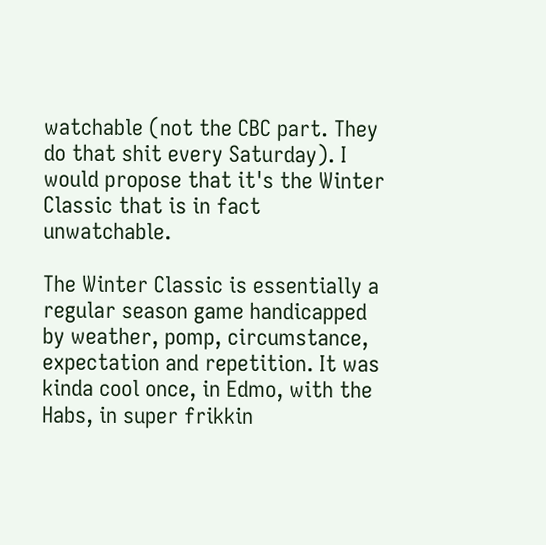watchable (not the CBC part. They do that shit every Saturday). I would propose that it's the Winter Classic that is in fact unwatchable.

The Winter Classic is essentially a regular season game handicapped by weather, pomp, circumstance, expectation and repetition. It was kinda cool once, in Edmo, with the Habs, in super frikkin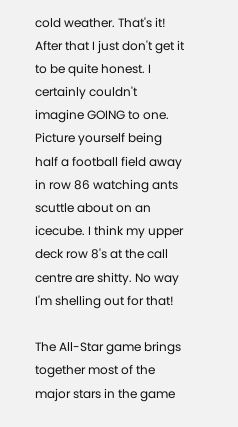cold weather. That's it! After that I just don't get it to be quite honest. I certainly couldn't imagine GOING to one. Picture yourself being half a football field away in row 86 watching ants scuttle about on an icecube. I think my upper deck row 8's at the call centre are shitty. No way I'm shelling out for that!

The All-Star game brings together most of the major stars in the game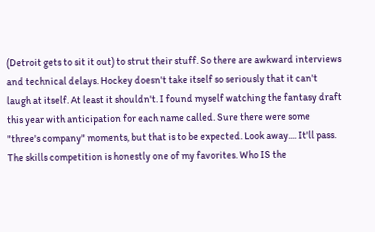(Detroit gets to sit it out) to strut their stuff. So there are awkward interviews and technical delays. Hockey doesn't take itself so seriously that it can't laugh at itself. At least it shouldn't. I found myself watching the fantasy draft this year with anticipation for each name called. Sure there were some "three's company" moments, but that is to be expected. Look away.... It'll pass. The skills competition is honestly one of my favorites. Who IS the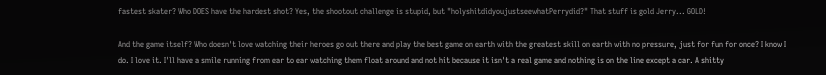fastest skater? Who DOES have the hardest shot? Yes, the shootout challenge is stupid, but "holyshitdidyoujustseewhatPerrydid?" That stuff is gold Jerry... GOLD!

And the game itself? Who doesn't love watching their heroes go out there and play the best game on earth with the greatest skill on earth with no pressure, just for fun for once? I know I do. I love it. I'll have a smile running from ear to ear watching them float around and not hit because it isn't a real game and nothing is on the line except a car. A shitty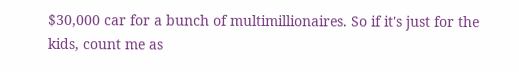$30,000 car for a bunch of multimillionaires. So if it's just for the kids, count me as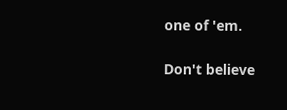one of 'em.

Don't believe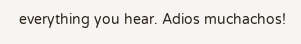everything you hear. Adios muchachos!